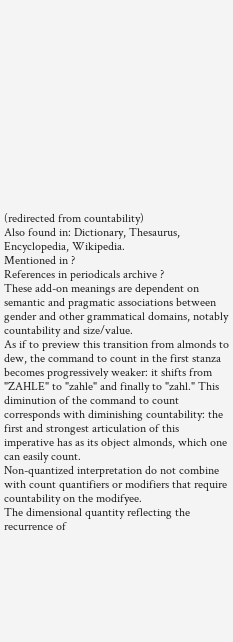(redirected from countability)
Also found in: Dictionary, Thesaurus, Encyclopedia, Wikipedia.
Mentioned in ?
References in periodicals archive ?
These add-on meanings are dependent on semantic and pragmatic associations between gender and other grammatical domains, notably countability and size/value.
As if to preview this transition from almonds to dew, the command to count in the first stanza becomes progressively weaker: it shifts from "ZAHLE" to "zahle" and finally to "zahl." This diminution of the command to count corresponds with diminishing countability: the first and strongest articulation of this imperative has as its object almonds, which one can easily count.
Non-quantized interpretation do not combine with count quantifiers or modifiers that require countability on the modifyee.
The dimensional quantity reflecting the recurrence of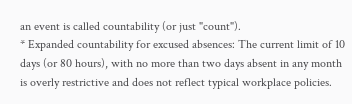an event is called countability (or just "count").
* Expanded countability for excused absences: The current limit of 10 days (or 80 hours), with no more than two days absent in any month is overly restrictive and does not reflect typical workplace policies.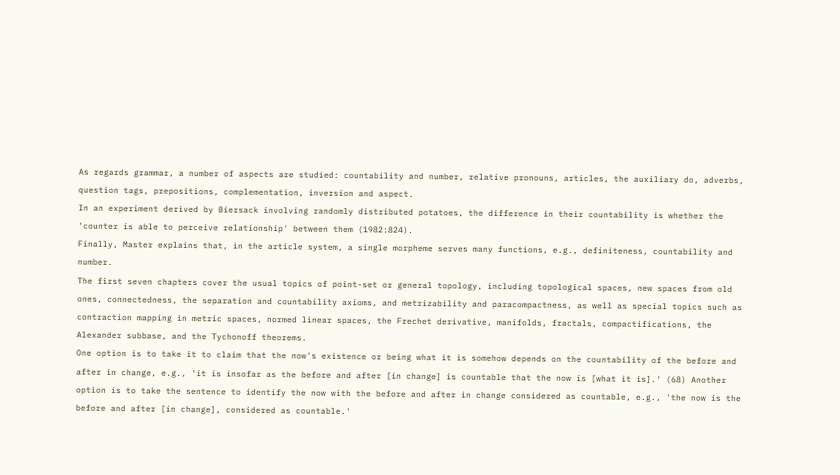As regards grammar, a number of aspects are studied: countability and number, relative pronouns, articles, the auxiliary do, adverbs, question tags, prepositions, complementation, inversion and aspect.
In an experiment derived by Biersack involving randomly distributed potatoes, the difference in their countability is whether the 'counter is able to perceive relationship' between them (1982:824).
Finally, Master explains that, in the article system, a single morpheme serves many functions, e.g., definiteness, countability and number.
The first seven chapters cover the usual topics of point-set or general topology, including topological spaces, new spaces from old ones, connectedness, the separation and countability axioms, and metrizability and paracompactness, as well as special topics such as contraction mapping in metric spaces, normed linear spaces, the Frechet derivative, manifolds, fractals, compactifications, the Alexander subbase, and the Tychonoff theorems.
One option is to take it to claim that the now's existence or being what it is somehow depends on the countability of the before and after in change, e.g., 'it is insofar as the before and after [in change] is countable that the now is [what it is].' (68) Another option is to take the sentence to identify the now with the before and after in change considered as countable, e.g., 'the now is the before and after [in change], considered as countable.'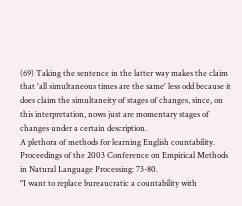(69) Taking the sentence in the latter way makes the claim that 'all simultaneous times are the same' less odd because it does claim the simultaneity of stages of changes, since, on this interpretation, nows just are momentary stages of changes under a certain description.
A plethora of methods for learning English countability. Proceedings of the 2003 Conference on Empirical Methods in Natural Language Processing: 73-80.
"I want to replace bureaucratic a countability with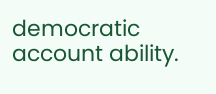democratic account ability.